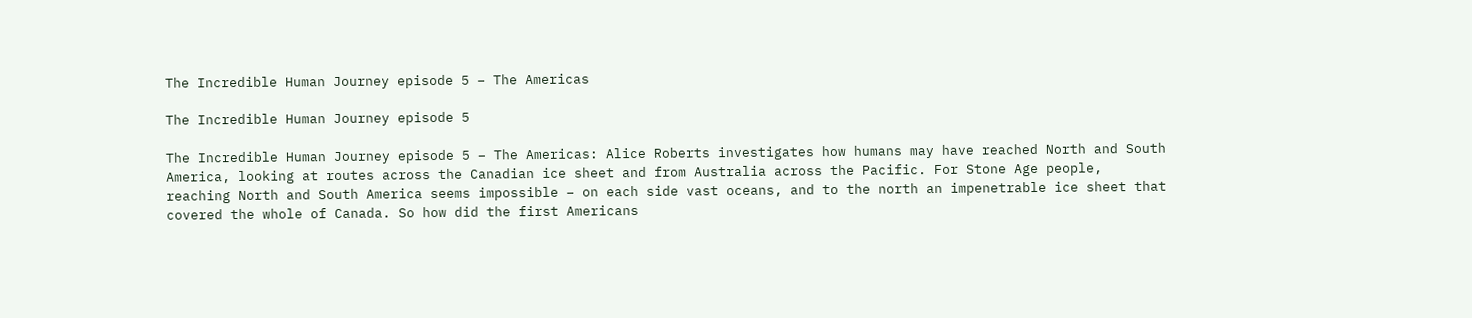The Incredible Human Journey episode 5 – The Americas

The Incredible Human Journey episode 5

The Incredible Human Journey episode 5 – The Americas: Alice Roberts investigates how humans may have reached North and South America, looking at routes across the Canadian ice sheet and from Australia across the Pacific. For Stone Age people, reaching North and South America seems impossible – on each side vast oceans, and to the north an impenetrable ice sheet that covered the whole of Canada. So how did the first Americans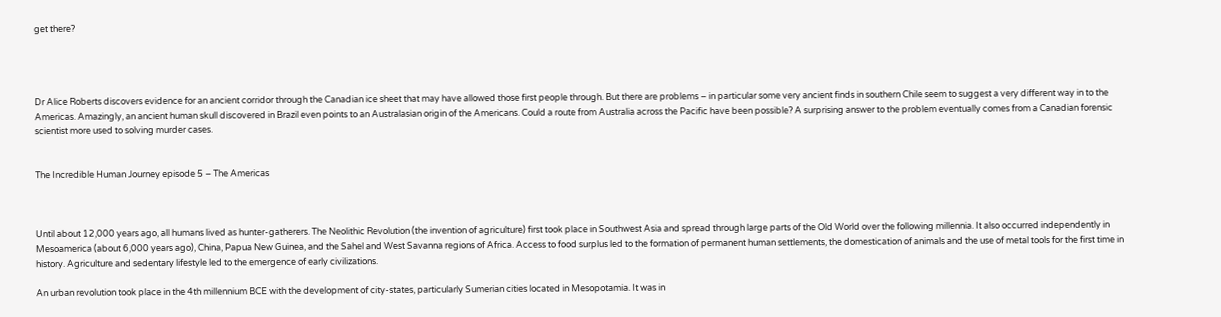get there?




Dr Alice Roberts discovers evidence for an ancient corridor through the Canadian ice sheet that may have allowed those first people through. But there are problems – in particular some very ancient finds in southern Chile seem to suggest a very different way in to the Americas. Amazingly, an ancient human skull discovered in Brazil even points to an Australasian origin of the Americans. Could a route from Australia across the Pacific have been possible? A surprising answer to the problem eventually comes from a Canadian forensic scientist more used to solving murder cases.


The Incredible Human Journey episode 5 – The Americas



Until about 12,000 years ago, all humans lived as hunter-gatherers. The Neolithic Revolution (the invention of agriculture) first took place in Southwest Asia and spread through large parts of the Old World over the following millennia. It also occurred independently in Mesoamerica (about 6,000 years ago), China, Papua New Guinea, and the Sahel and West Savanna regions of Africa. Access to food surplus led to the formation of permanent human settlements, the domestication of animals and the use of metal tools for the first time in history. Agriculture and sedentary lifestyle led to the emergence of early civilizations.

An urban revolution took place in the 4th millennium BCE with the development of city-states, particularly Sumerian cities located in Mesopotamia. It was in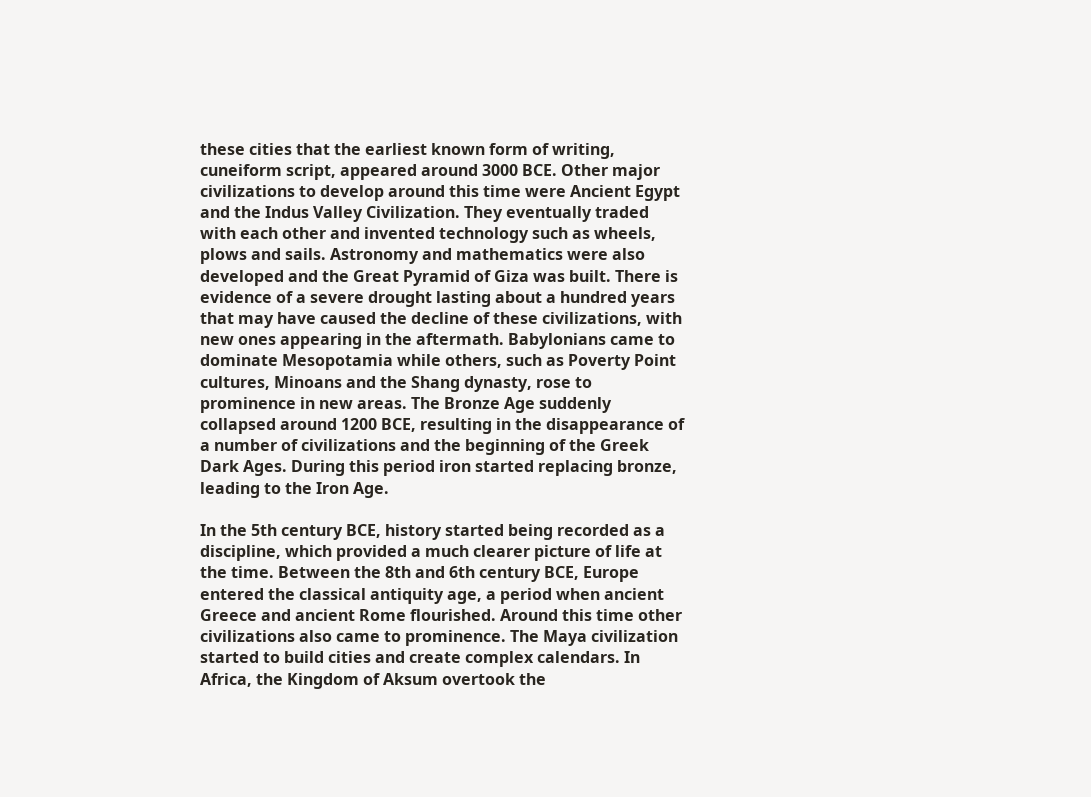these cities that the earliest known form of writing, cuneiform script, appeared around 3000 BCE. Other major civilizations to develop around this time were Ancient Egypt and the Indus Valley Civilization. They eventually traded with each other and invented technology such as wheels, plows and sails. Astronomy and mathematics were also developed and the Great Pyramid of Giza was built. There is evidence of a severe drought lasting about a hundred years that may have caused the decline of these civilizations, with new ones appearing in the aftermath. Babylonians came to dominate Mesopotamia while others, such as Poverty Point cultures, Minoans and the Shang dynasty, rose to prominence in new areas. The Bronze Age suddenly collapsed around 1200 BCE, resulting in the disappearance of a number of civilizations and the beginning of the Greek Dark Ages. During this period iron started replacing bronze, leading to the Iron Age.

In the 5th century BCE, history started being recorded as a discipline, which provided a much clearer picture of life at the time. Between the 8th and 6th century BCE, Europe entered the classical antiquity age, a period when ancient Greece and ancient Rome flourished. Around this time other civilizations also came to prominence. The Maya civilization started to build cities and create complex calendars. In Africa, the Kingdom of Aksum overtook the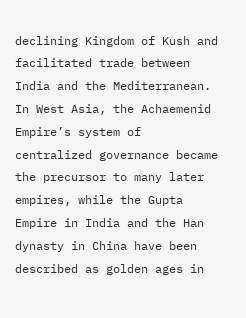declining Kingdom of Kush and facilitated trade between India and the Mediterranean. In West Asia, the Achaemenid Empire’s system of centralized governance became the precursor to many later empires, while the Gupta Empire in India and the Han dynasty in China have been described as golden ages in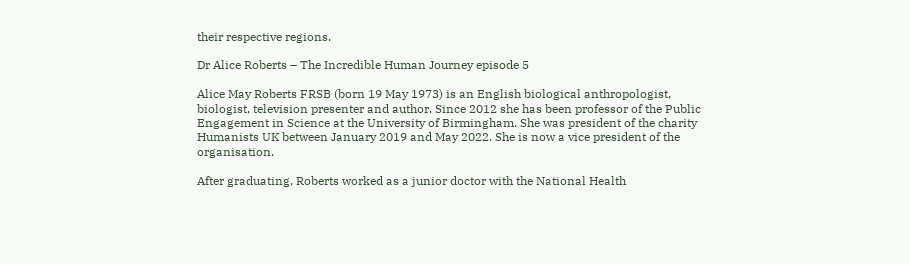their respective regions.

Dr Alice Roberts – The Incredible Human Journey episode 5

Alice May Roberts FRSB (born 19 May 1973) is an English biological anthropologist, biologist, television presenter and author. Since 2012 she has been professor of the Public Engagement in Science at the University of Birmingham. She was president of the charity Humanists UK between January 2019 and May 2022. She is now a vice president of the organisation.

After graduating, Roberts worked as a junior doctor with the National Health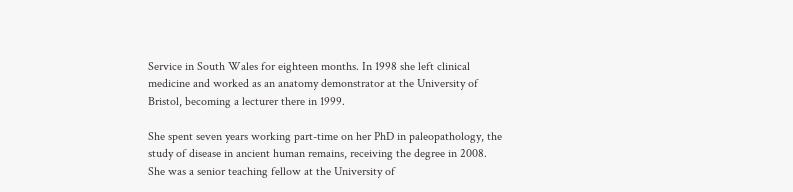Service in South Wales for eighteen months. In 1998 she left clinical medicine and worked as an anatomy demonstrator at the University of Bristol, becoming a lecturer there in 1999.

She spent seven years working part-time on her PhD in paleopathology, the study of disease in ancient human remains, receiving the degree in 2008. She was a senior teaching fellow at the University of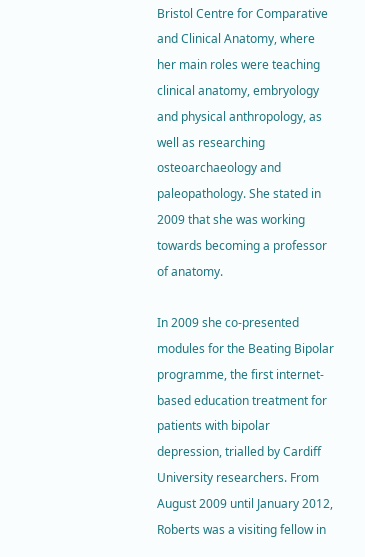Bristol Centre for Comparative and Clinical Anatomy, where her main roles were teaching clinical anatomy, embryology and physical anthropology, as well as researching osteoarchaeology and paleopathology. She stated in 2009 that she was working towards becoming a professor of anatomy.

In 2009 she co-presented modules for the Beating Bipolar programme, the first internet-based education treatment for patients with bipolar depression, trialled by Cardiff University researchers. From August 2009 until January 2012, Roberts was a visiting fellow in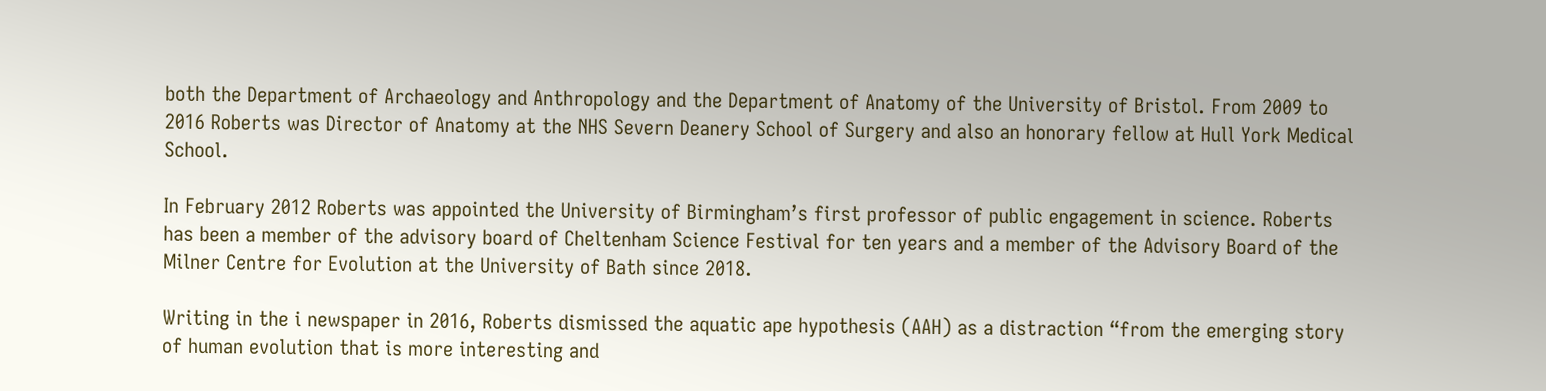both the Department of Archaeology and Anthropology and the Department of Anatomy of the University of Bristol. From 2009 to 2016 Roberts was Director of Anatomy at the NHS Severn Deanery School of Surgery and also an honorary fellow at Hull York Medical School.

In February 2012 Roberts was appointed the University of Birmingham’s first professor of public engagement in science. Roberts has been a member of the advisory board of Cheltenham Science Festival for ten years and a member of the Advisory Board of the Milner Centre for Evolution at the University of Bath since 2018.

Writing in the i newspaper in 2016, Roberts dismissed the aquatic ape hypothesis (AAH) as a distraction “from the emerging story of human evolution that is more interesting and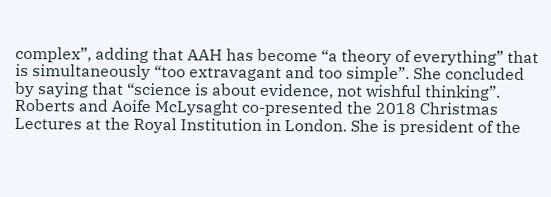complex”, adding that AAH has become “a theory of everything” that is simultaneously “too extravagant and too simple”. She concluded by saying that “science is about evidence, not wishful thinking”. Roberts and Aoife McLysaght co-presented the 2018 Christmas Lectures at the Royal Institution in London. She is president of the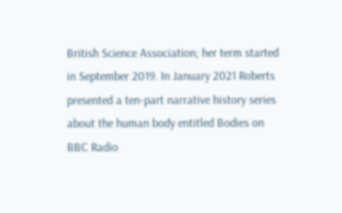British Science Association; her term started in September 2019. In January 2021 Roberts presented a ten-part narrative history series about the human body entitled Bodies on BBC Radio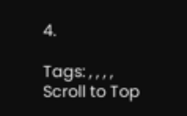4.

Tags: , , , ,
Scroll to Top